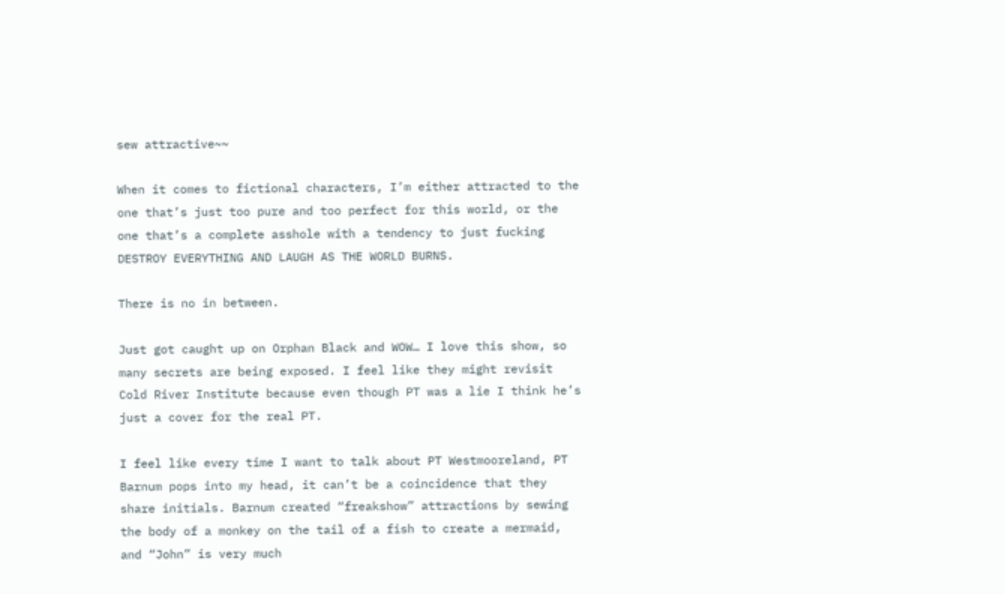sew attractive~~

When it comes to fictional characters, I’m either attracted to the one that’s just too pure and too perfect for this world, or the one that’s a complete asshole with a tendency to just fucking DESTROY EVERYTHING AND LAUGH AS THE WORLD BURNS.

There is no in between.

Just got caught up on Orphan Black and WOW… I love this show, so many secrets are being exposed. I feel like they might revisit Cold River Institute because even though PT was a lie I think he’s just a cover for the real PT.

I feel like every time I want to talk about PT Westmooreland, PT Barnum pops into my head, it can’t be a coincidence that they share initials. Barnum created “freakshow” attractions by sewing the body of a monkey on the tail of a fish to create a mermaid, and “John” is very much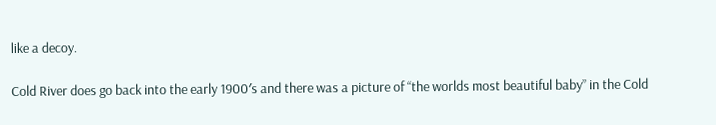like a decoy.

Cold River does go back into the early 1900′s and there was a picture of “the worlds most beautiful baby” in the Cold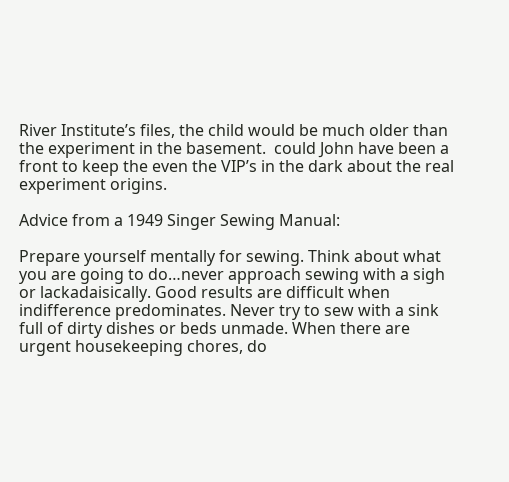River Institute’s files, the child would be much older than the experiment in the basement.  could John have been a front to keep the even the VIP’s in the dark about the real experiment origins.

Advice from a 1949 Singer Sewing Manual:

Prepare yourself mentally for sewing. Think about what you are going to do…never approach sewing with a sigh or lackadaisically. Good results are difficult when indifference predominates. Never try to sew with a sink full of dirty dishes or beds unmade. When there are urgent housekeeping chores, do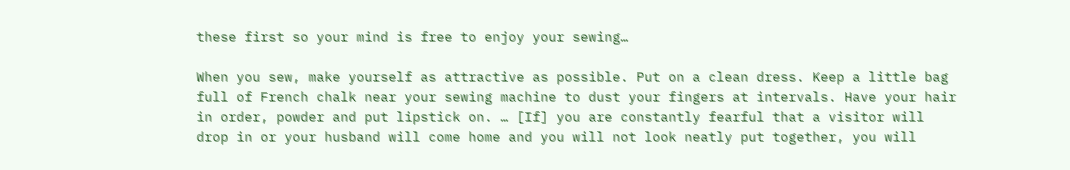these first so your mind is free to enjoy your sewing…

When you sew, make yourself as attractive as possible. Put on a clean dress. Keep a little bag full of French chalk near your sewing machine to dust your fingers at intervals. Have your hair in order, powder and put lipstick on. … [If] you are constantly fearful that a visitor will drop in or your husband will come home and you will not look neatly put together, you will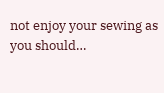not enjoy your sewing as you should…